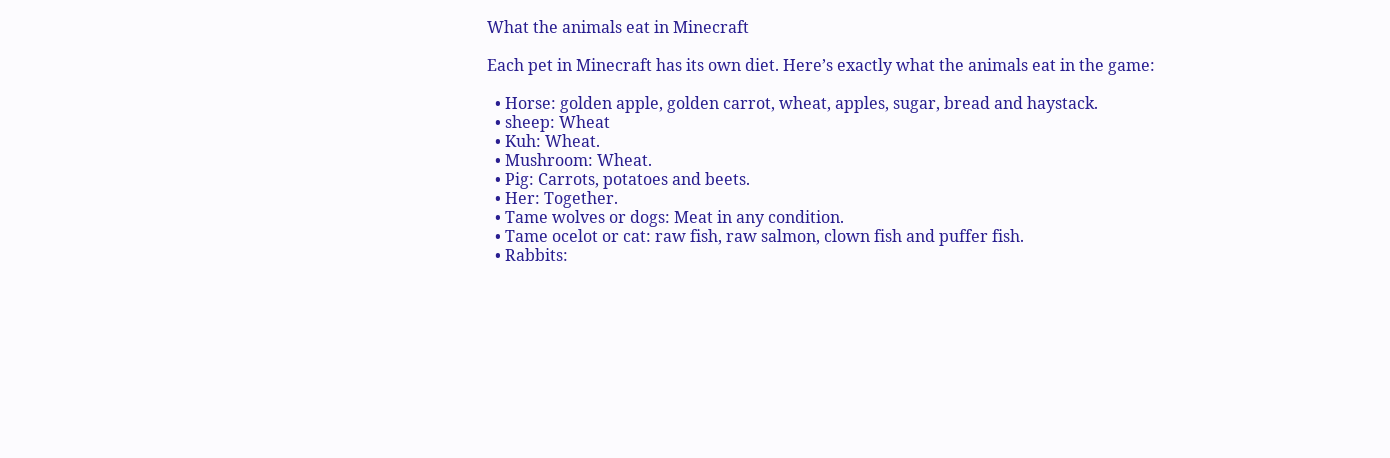What the animals eat in Minecraft

Each pet in Minecraft has its own diet. Here’s exactly what the animals eat in the game:

  • Horse: golden apple, golden carrot, wheat, apples, sugar, bread and haystack.
  • sheep: Wheat
  • Kuh: Wheat.
  • Mushroom: Wheat.
  • Pig: Carrots, potatoes and beets.
  • Her: Together.
  • Tame wolves or dogs: Meat in any condition.
  • Tame ocelot or cat: raw fish, raw salmon, clown fish and puffer fish.
  • Rabbits: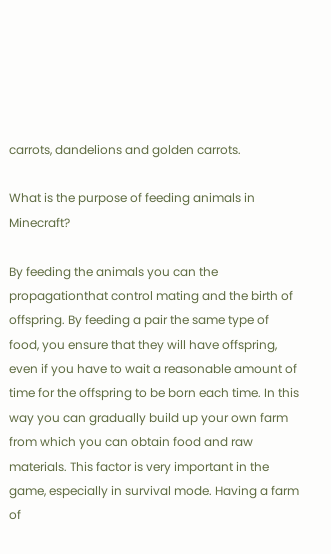carrots, dandelions and golden carrots.

What is the purpose of feeding animals in Minecraft?

By feeding the animals you can the propagationthat control mating and the birth of offspring. By feeding a pair the same type of food, you ensure that they will have offspring, even if you have to wait a reasonable amount of time for the offspring to be born each time. In this way you can gradually build up your own farm from which you can obtain food and raw materials. This factor is very important in the game, especially in survival mode. Having a farm of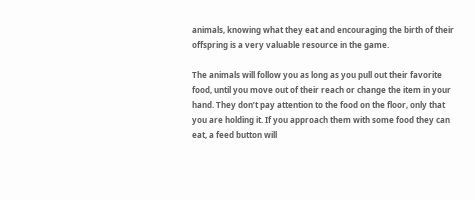animals, knowing what they eat and encouraging the birth of their offspring is a very valuable resource in the game.

The animals will follow you as long as you pull out their favorite food, until you move out of their reach or change the item in your hand. They don’t pay attention to the food on the floor, only that you are holding it. If you approach them with some food they can eat, a feed button will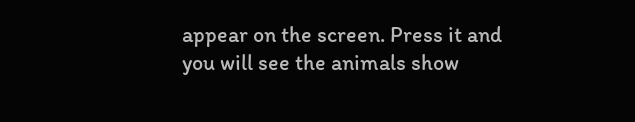appear on the screen. Press it and you will see the animals show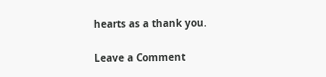hearts as a thank you.

Leave a Comment